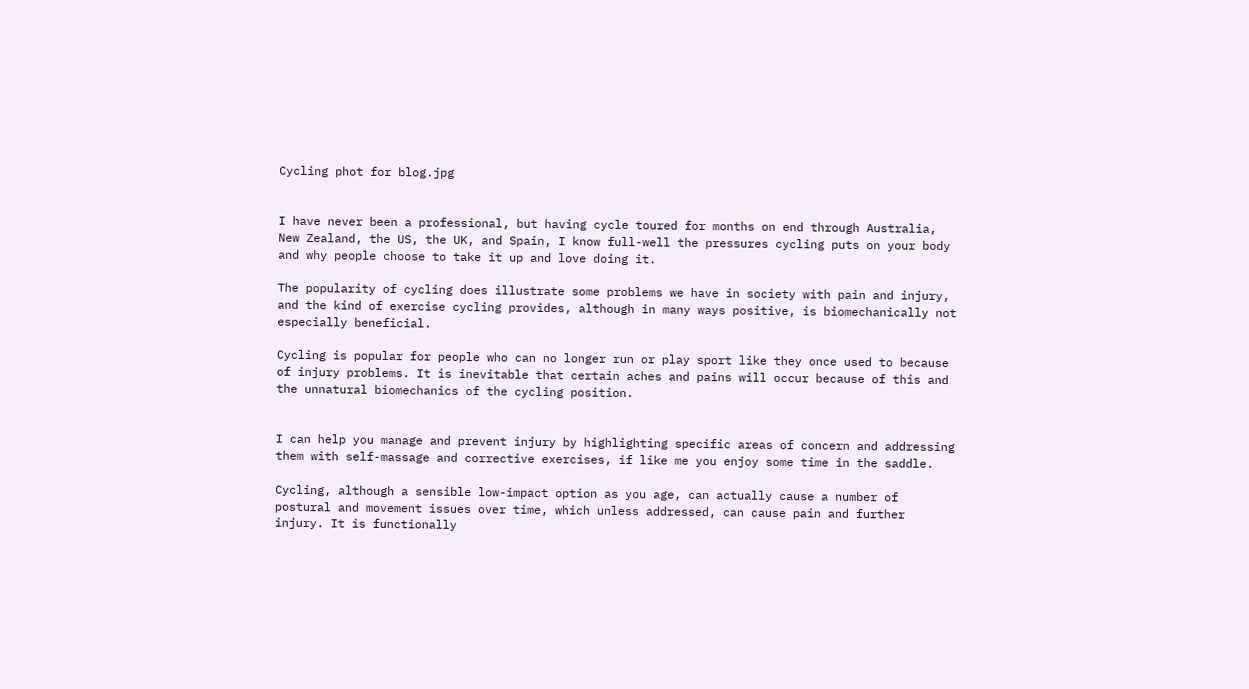Cycling phot for blog.jpg


I have never been a professional, but having cycle toured for months on end through Australia, New Zealand, the US, the UK, and Spain, I know full-well the pressures cycling puts on your body and why people choose to take it up and love doing it.

The popularity of cycling does illustrate some problems we have in society with pain and injury, and the kind of exercise cycling provides, although in many ways positive, is biomechanically not especially beneficial.

Cycling is popular for people who can no longer run or play sport like they once used to because of injury problems. It is inevitable that certain aches and pains will occur because of this and the unnatural biomechanics of the cycling position.


I can help you manage and prevent injury by highlighting specific areas of concern and addressing them with self-massage and corrective exercises, if like me you enjoy some time in the saddle.

Cycling, although a sensible low-impact option as you age, can actually cause a number of postural and movement issues over time, which unless addressed, can cause pain and further injury. It is functionally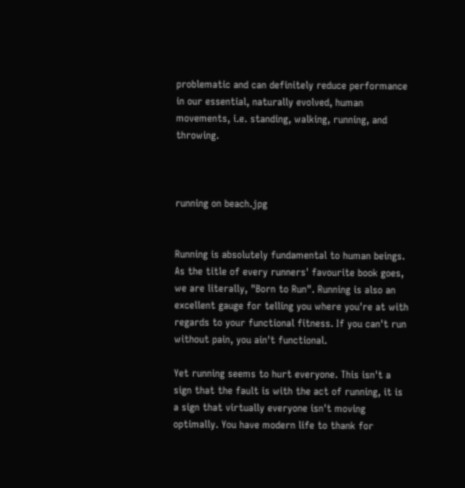problematic and can definitely reduce performance in our essential, naturally evolved, human movements, i.e. standing, walking, running, and throwing.



running on beach.jpg


Running is absolutely fundamental to human beings. As the title of every runners' favourite book goes, we are literally, "Born to Run". Running is also an excellent gauge for telling you where you're at with regards to your functional fitness. If you can't run without pain, you ain't functional.

Yet running seems to hurt everyone. This isn't a sign that the fault is with the act of running, it is a sign that virtually everyone isn't moving optimally. You have modern life to thank for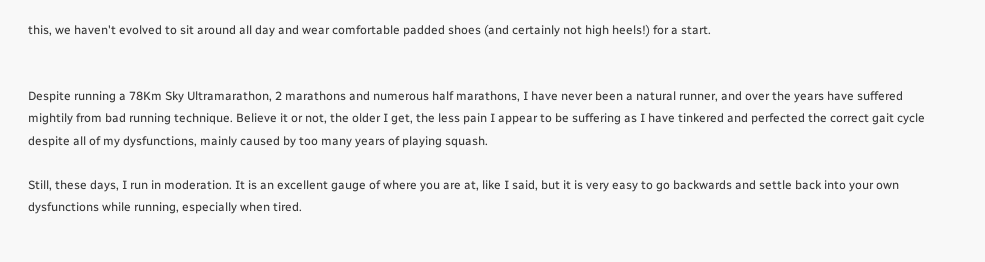this, we haven't evolved to sit around all day and wear comfortable padded shoes (and certainly not high heels!) for a start.


Despite running a 78Km Sky Ultramarathon, 2 marathons and numerous half marathons, I have never been a natural runner, and over the years have suffered mightily from bad running technique. Believe it or not, the older I get, the less pain I appear to be suffering as I have tinkered and perfected the correct gait cycle despite all of my dysfunctions, mainly caused by too many years of playing squash.

Still, these days, I run in moderation. It is an excellent gauge of where you are at, like I said, but it is very easy to go backwards and settle back into your own dysfunctions while running, especially when tired.